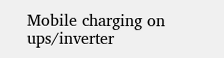Mobile charging on ups/inverter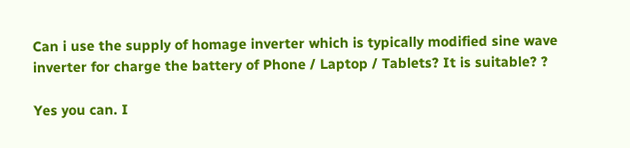Can i use the supply of homage inverter which is typically modified sine wave inverter for charge the battery of Phone / Laptop / Tablets? It is suitable? ?

Yes you can. I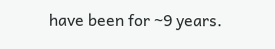have been for ~9 years.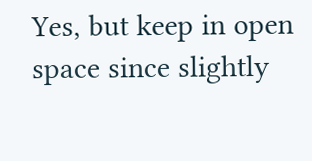Yes, but keep in open space since slightly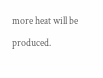more heat will be produced.